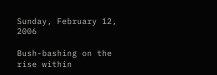Sunday, February 12, 2006

Bush-bashing on the rise within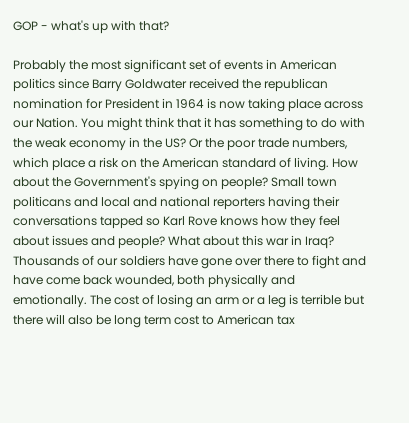GOP - what's up with that?

Probably the most significant set of events in American politics since Barry Goldwater received the republican nomination for President in 1964 is now taking place across our Nation. You might think that it has something to do with the weak economy in the US? Or the poor trade numbers, which place a risk on the American standard of living. How about the Government's spying on people? Small town politicans and local and national reporters having their conversations tapped so Karl Rove knows how they feel about issues and people? What about this war in Iraq? Thousands of our soldiers have gone over there to fight and have come back wounded, both physically and emotionally. The cost of losing an arm or a leg is terrible but there will also be long term cost to American tax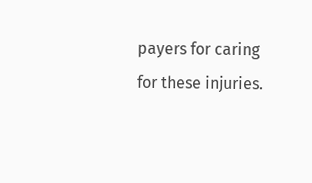payers for caring for these injuries.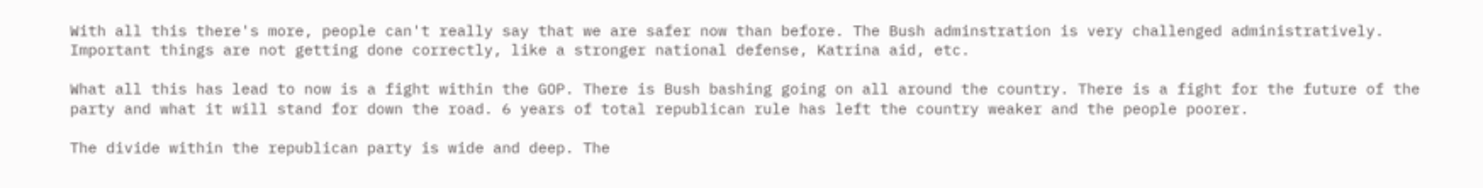With all this there's more, people can't really say that we are safer now than before. The Bush adminstration is very challenged administratively. Important things are not getting done correctly, like a stronger national defense, Katrina aid, etc.

What all this has lead to now is a fight within the GOP. There is Bush bashing going on all around the country. There is a fight for the future of the party and what it will stand for down the road. 6 years of total republican rule has left the country weaker and the people poorer.

The divide within the republican party is wide and deep. The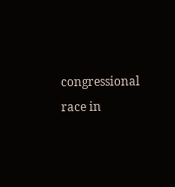congressional race in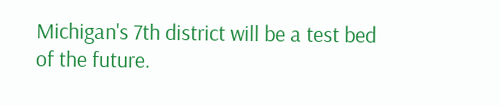Michigan's 7th district will be a test bed of the future.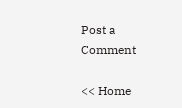Post a Comment

<< Home